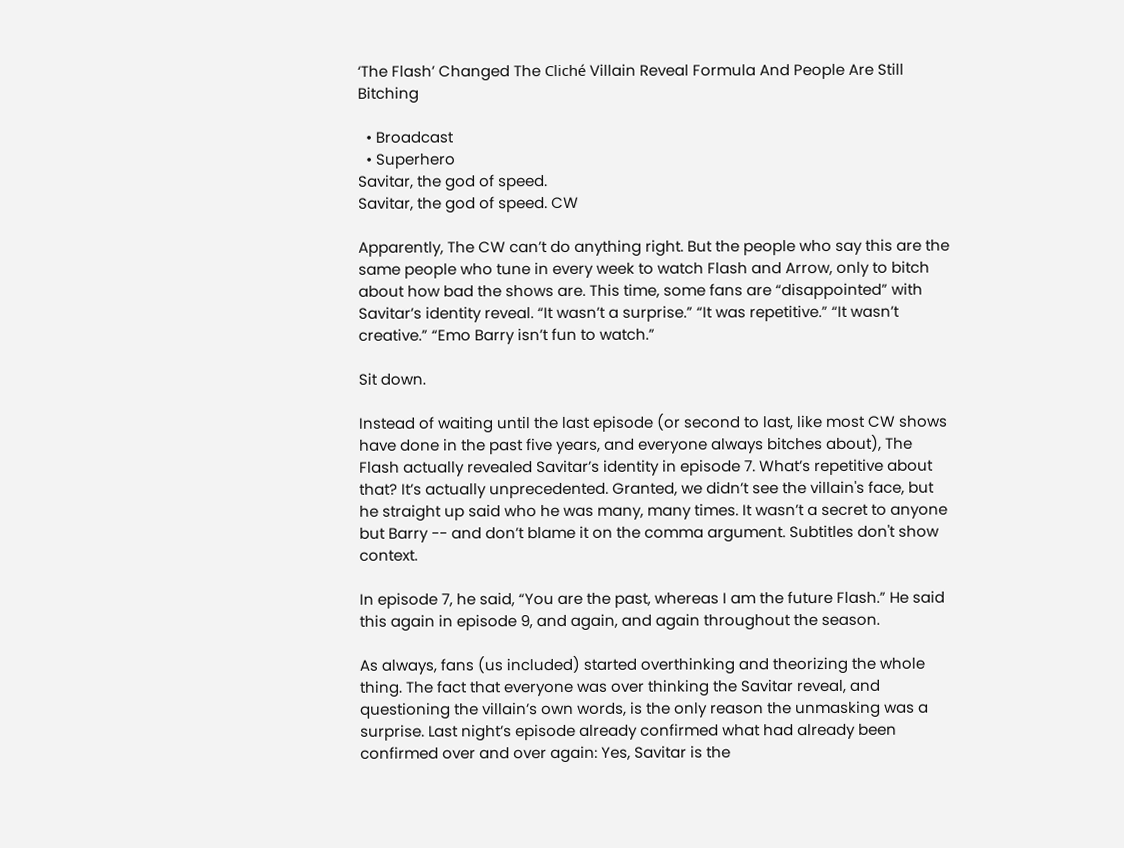‘The Flash’ Changed The Cliché Villain Reveal Formula And People Are Still Bitching

  • Broadcast
  • Superhero
Savitar, the god of speed.
Savitar, the god of speed. CW

Apparently, The CW can’t do anything right. But the people who say this are the same people who tune in every week to watch Flash and Arrow, only to bitch about how bad the shows are. This time, some fans are “disappointed” with Savitar’s identity reveal. “It wasn’t a surprise.” “It was repetitive.” “It wasn’t creative.” “Emo Barry isn’t fun to watch.”

Sit down.

Instead of waiting until the last episode (or second to last, like most CW shows have done in the past five years, and everyone always bitches about), The Flash actually revealed Savitar’s identity in episode 7. What’s repetitive about that? It’s actually unprecedented. Granted, we didn’t see the villain's face, but he straight up said who he was many, many times. It wasn’t a secret to anyone but Barry -- and don’t blame it on the comma argument. Subtitles don't show context.

In episode 7, he said, “You are the past, whereas I am the future Flash.” He said this again in episode 9, and again, and again throughout the season.

As always, fans (us included) started overthinking and theorizing the whole thing. The fact that everyone was over thinking the Savitar reveal, and questioning the villain’s own words, is the only reason the unmasking was a surprise. Last night’s episode already confirmed what had already been confirmed over and over again: Yes, Savitar is the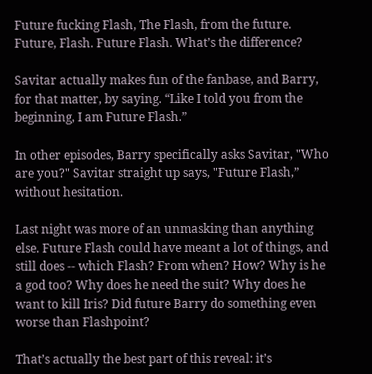Future fucking Flash, The Flash, from the future. Future, Flash. Future Flash. What’s the difference?

Savitar actually makes fun of the fanbase, and Barry, for that matter, by saying. “Like I told you from the beginning, I am Future Flash.”

In other episodes, Barry specifically asks Savitar, "Who are you?" Savitar straight up says, "Future Flash,” without hesitation.

Last night was more of an unmasking than anything else. Future Flash could have meant a lot of things, and still does -- which Flash? From when? How? Why is he a god too? Why does he need the suit? Why does he want to kill Iris? Did future Barry do something even worse than Flashpoint?

That’s actually the best part of this reveal: it’s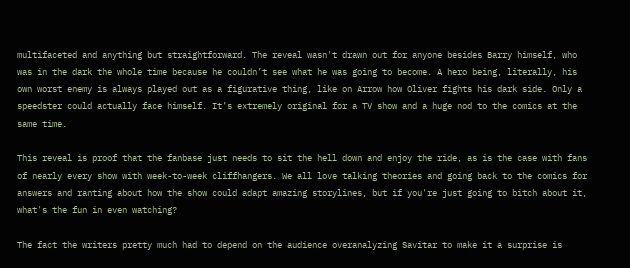multifaceted and anything but straightforward. The reveal wasn't drawn out for anyone besides Barry himself, who was in the dark the whole time because he couldn’t see what he was going to become. A hero being, literally, his own worst enemy is always played out as a figurative thing, like on Arrow how Oliver fights his dark side. Only a speedster could actually face himself. It’s extremely original for a TV show and a huge nod to the comics at the same time.

This reveal is proof that the fanbase just needs to sit the hell down and enjoy the ride, as is the case with fans of nearly every show with week-to-week cliffhangers. We all love talking theories and going back to the comics for answers and ranting about how the show could adapt amazing storylines, but if you're just going to bitch about it, what's the fun in even watching?

The fact the writers pretty much had to depend on the audience overanalyzing Savitar to make it a surprise is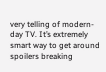very telling of modern-day TV. It’s extremely smart way to get around spoilers breaking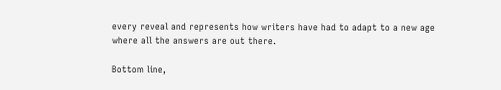every reveal and represents how writers have had to adapt to a new age where all the answers are out there.

Bottom line,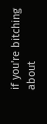if you're bitching about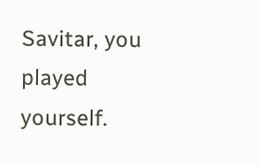Savitar, you played yourself.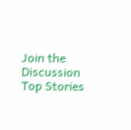Join the Discussion
Top Stories